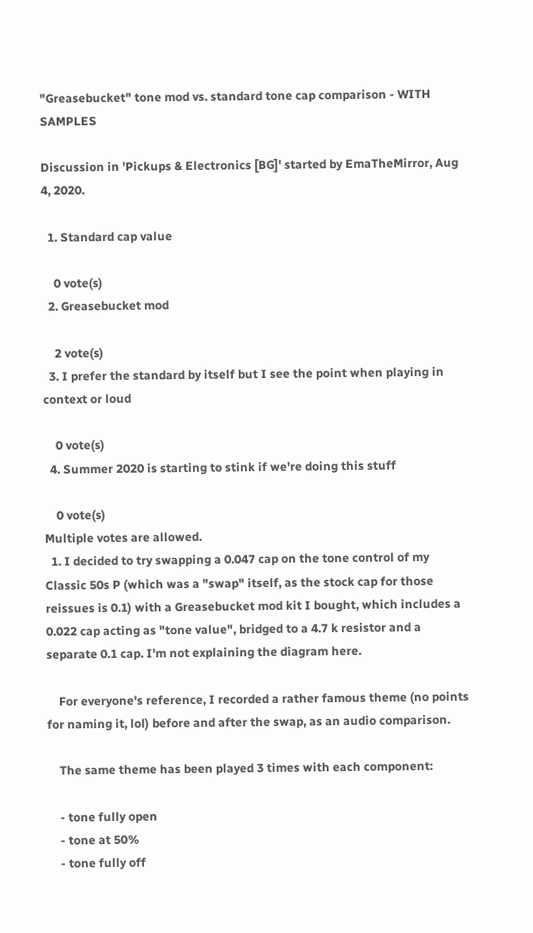"Greasebucket" tone mod vs. standard tone cap comparison - WITH SAMPLES

Discussion in 'Pickups & Electronics [BG]' started by EmaTheMirror, Aug 4, 2020.

  1. Standard cap value

    0 vote(s)
  2. Greasebucket mod

    2 vote(s)
  3. I prefer the standard by itself but I see the point when playing in context or loud

    0 vote(s)
  4. Summer 2020 is starting to stink if we're doing this stuff

    0 vote(s)
Multiple votes are allowed.
  1. I decided to try swapping a 0.047 cap on the tone control of my Classic 50s P (which was a "swap" itself, as the stock cap for those reissues is 0.1) with a Greasebucket mod kit I bought, which includes a 0.022 cap acting as "tone value", bridged to a 4.7 k resistor and a separate 0.1 cap. I'm not explaining the diagram here.

    For everyone's reference, I recorded a rather famous theme (no points for naming it, lol) before and after the swap, as an audio comparison.

    The same theme has been played 3 times with each component:

    - tone fully open
    - tone at 50%
    - tone fully off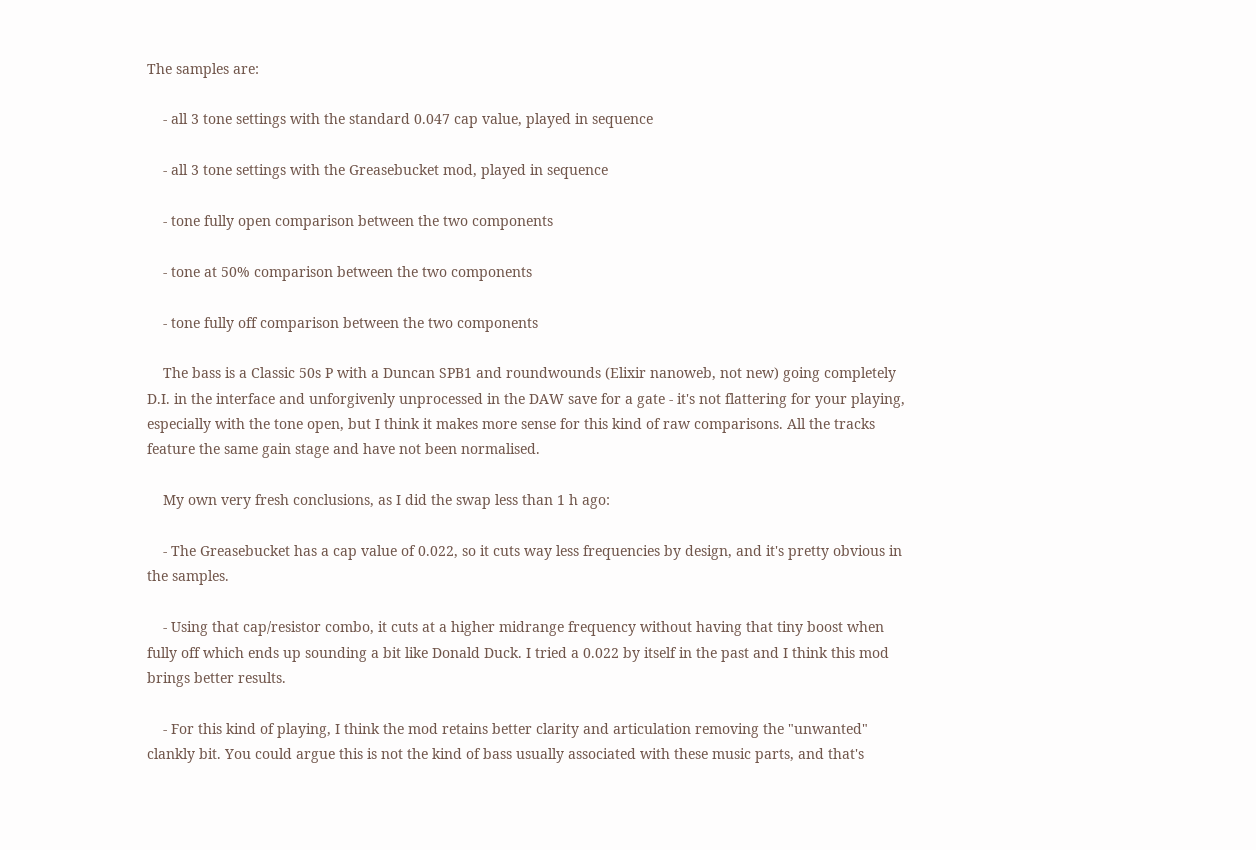The samples are:

    - all 3 tone settings with the standard 0.047 cap value, played in sequence

    - all 3 tone settings with the Greasebucket mod, played in sequence

    - tone fully open comparison between the two components

    - tone at 50% comparison between the two components

    - tone fully off comparison between the two components

    The bass is a Classic 50s P with a Duncan SPB1 and roundwounds (Elixir nanoweb, not new) going completely D.I. in the interface and unforgivenly unprocessed in the DAW save for a gate - it's not flattering for your playing, especially with the tone open, but I think it makes more sense for this kind of raw comparisons. All the tracks feature the same gain stage and have not been normalised.

    My own very fresh conclusions, as I did the swap less than 1 h ago:

    - The Greasebucket has a cap value of 0.022, so it cuts way less frequencies by design, and it's pretty obvious in the samples.

    - Using that cap/resistor combo, it cuts at a higher midrange frequency without having that tiny boost when fully off which ends up sounding a bit like Donald Duck. I tried a 0.022 by itself in the past and I think this mod brings better results.

    - For this kind of playing, I think the mod retains better clarity and articulation removing the "unwanted" clankly bit. You could argue this is not the kind of bass usually associated with these music parts, and that's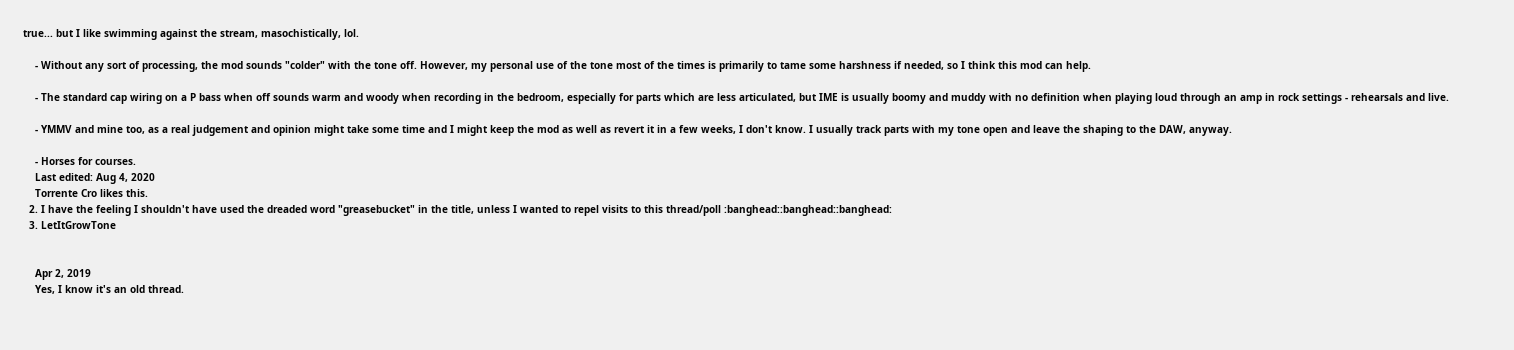true... but I like swimming against the stream, masochistically, lol.

    - Without any sort of processing, the mod sounds "colder" with the tone off. However, my personal use of the tone most of the times is primarily to tame some harshness if needed, so I think this mod can help.

    - The standard cap wiring on a P bass when off sounds warm and woody when recording in the bedroom, especially for parts which are less articulated, but IME is usually boomy and muddy with no definition when playing loud through an amp in rock settings - rehearsals and live.

    - YMMV and mine too, as a real judgement and opinion might take some time and I might keep the mod as well as revert it in a few weeks, I don't know. I usually track parts with my tone open and leave the shaping to the DAW, anyway.

    - Horses for courses.
    Last edited: Aug 4, 2020
    Torrente Cro likes this.
  2. I have the feeling I shouldn't have used the dreaded word "greasebucket" in the title, unless I wanted to repel visits to this thread/poll :banghead::banghead::banghead:
  3. LetItGrowTone


    Apr 2, 2019
    Yes, I know it's an old thread.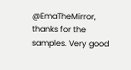@EmaTheMirror, thanks for the samples. Very good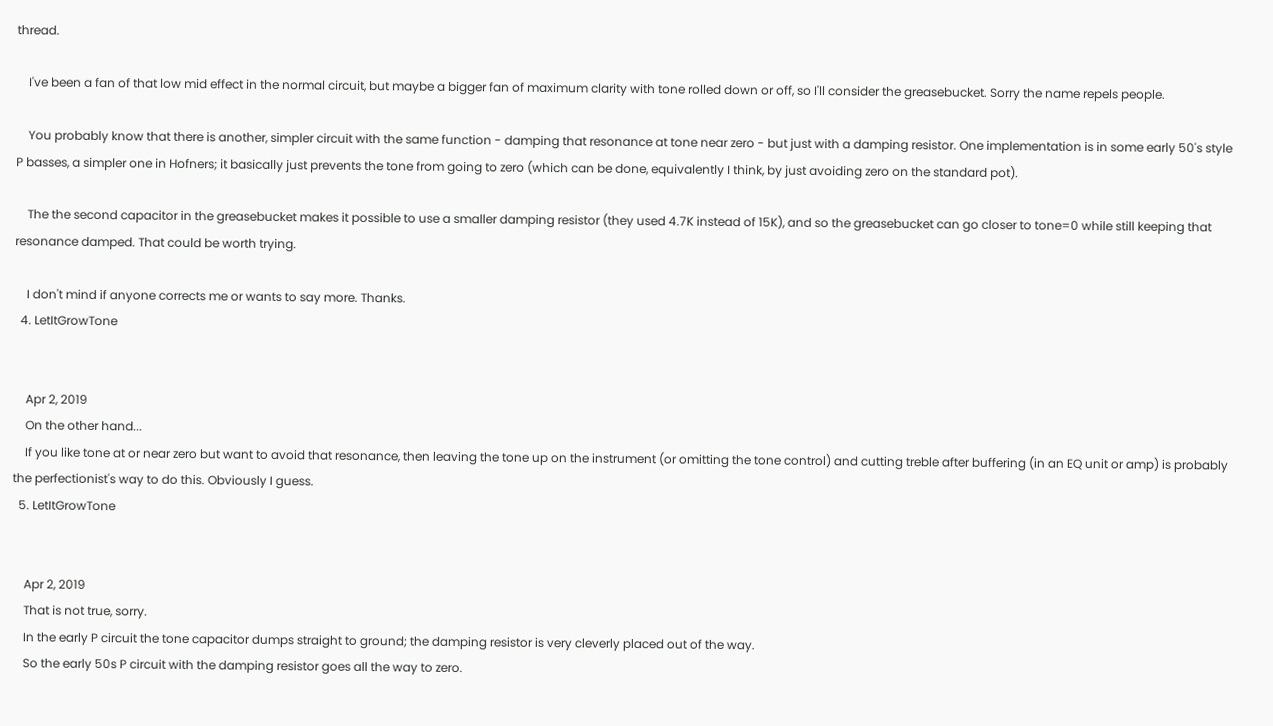thread.

    I've been a fan of that low mid effect in the normal circuit, but maybe a bigger fan of maximum clarity with tone rolled down or off, so I'll consider the greasebucket. Sorry the name repels people.

    You probably know that there is another, simpler circuit with the same function - damping that resonance at tone near zero - but just with a damping resistor. One implementation is in some early 50's style P basses, a simpler one in Hofners; it basically just prevents the tone from going to zero (which can be done, equivalently I think, by just avoiding zero on the standard pot).

    The the second capacitor in the greasebucket makes it possible to use a smaller damping resistor (they used 4.7K instead of 15K), and so the greasebucket can go closer to tone=0 while still keeping that resonance damped. That could be worth trying.

    I don't mind if anyone corrects me or wants to say more. Thanks.
  4. LetItGrowTone


    Apr 2, 2019
    On the other hand...
    If you like tone at or near zero but want to avoid that resonance, then leaving the tone up on the instrument (or omitting the tone control) and cutting treble after buffering (in an EQ unit or amp) is probably the perfectionist's way to do this. Obviously I guess.
  5. LetItGrowTone


    Apr 2, 2019
    That is not true, sorry.
    In the early P circuit the tone capacitor dumps straight to ground; the damping resistor is very cleverly placed out of the way.
    So the early 50s P circuit with the damping resistor goes all the way to zero.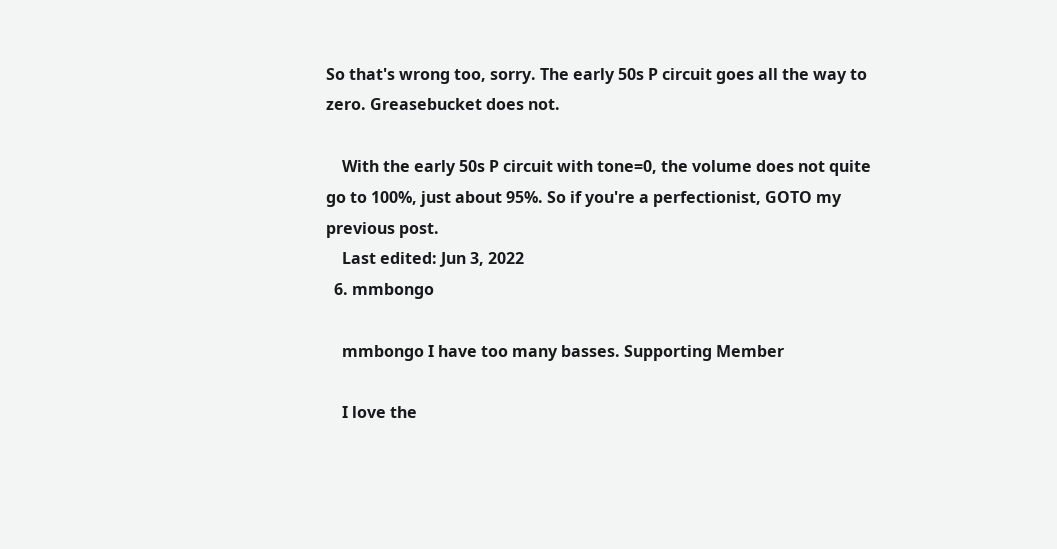So that's wrong too, sorry. The early 50s P circuit goes all the way to zero. Greasebucket does not.

    With the early 50s P circuit with tone=0, the volume does not quite go to 100%, just about 95%. So if you're a perfectionist, GOTO my previous post.
    Last edited: Jun 3, 2022
  6. mmbongo

    mmbongo I have too many basses. Supporting Member

    I love the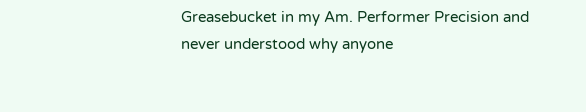Greasebucket in my Am. Performer Precision and never understood why anyone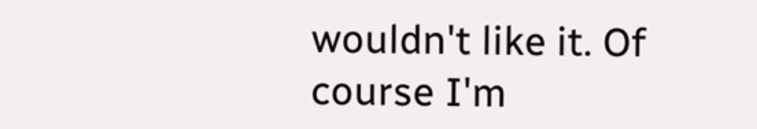wouldn't like it. Of course I'm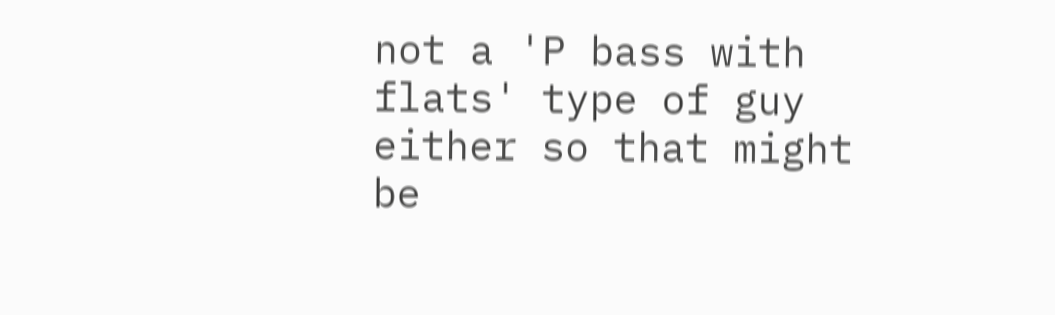not a 'P bass with flats' type of guy either so that might be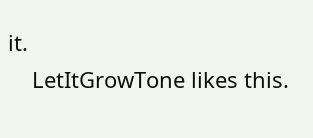it.
    LetItGrowTone likes this.